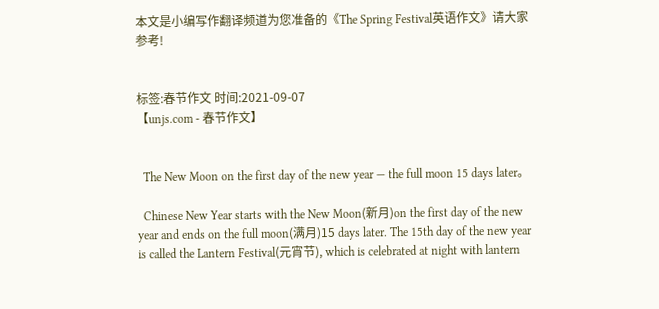本文是小编写作翻译频道为您准备的《The Spring Festival英语作文》请大家参考!


标签:春节作文 时间:2021-09-07
【unjs.com - 春节作文】


  The New Moon on the first day of the new year — the full moon 15 days later。

  Chinese New Year starts with the New Moon(新月)on the first day of the new year and ends on the full moon(满月)15 days later. The 15th day of the new year is called the Lantern Festival(元宵节), which is celebrated at night with lantern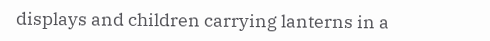displays and children carrying lanterns in a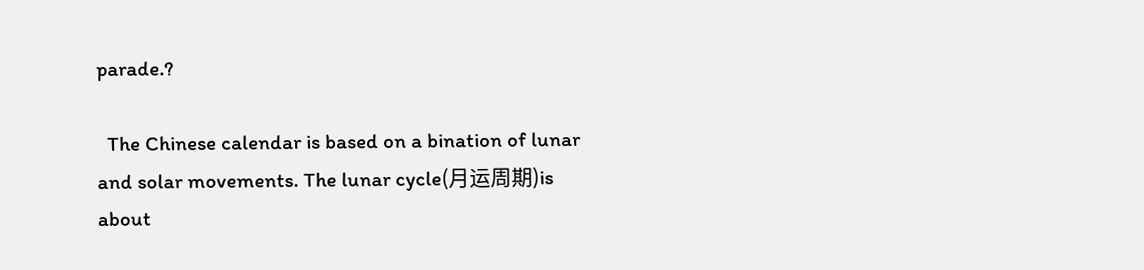parade.?

  The Chinese calendar is based on a bination of lunar and solar movements. The lunar cycle(月运周期)is about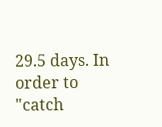29.5 days. In order to "catch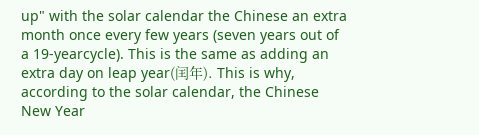up" with the solar calendar the Chinese an extra month once every few years (seven years out of a 19-yearcycle). This is the same as adding an extra day on leap year(闰年). This is why, according to the solar calendar, the Chinese New Year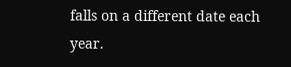falls on a different date each year.